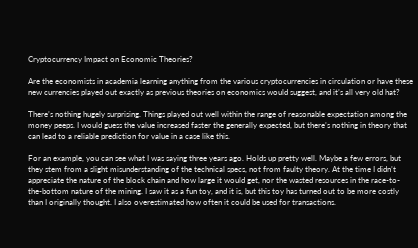Cryptocurrency Impact on Economic Theories?

Are the economists in academia learning anything from the various cryptocurrencies in circulation or have these new currencies played out exactly as previous theories on economics would suggest, and it’s all very old hat?

There’s nothing hugely surprising. Things played out well within the range of reasonable expectation among the money peeps. I would guess the value increased faster the generally expected, but there’s nothing in theory that can lead to a reliable prediction for value in a case like this.

For an example, you can see what I was saying three years ago. Holds up pretty well. Maybe a few errors, but they stem from a slight misunderstanding of the technical specs, not from faulty theory. At the time I didn’t appreciate the nature of the block chain and how large it would get, nor the wasted resources in the race-to-the-bottom nature of the mining. I saw it as a fun toy, and it is, but this toy has turned out to be more costly than I originally thought. I also overestimated how often it could be used for transactions.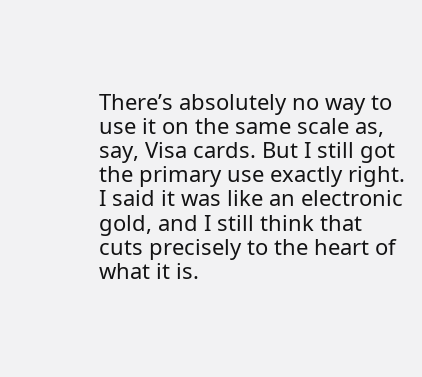There’s absolutely no way to use it on the same scale as, say, Visa cards. But I still got the primary use exactly right. I said it was like an electronic gold, and I still think that cuts precisely to the heart of what it is.